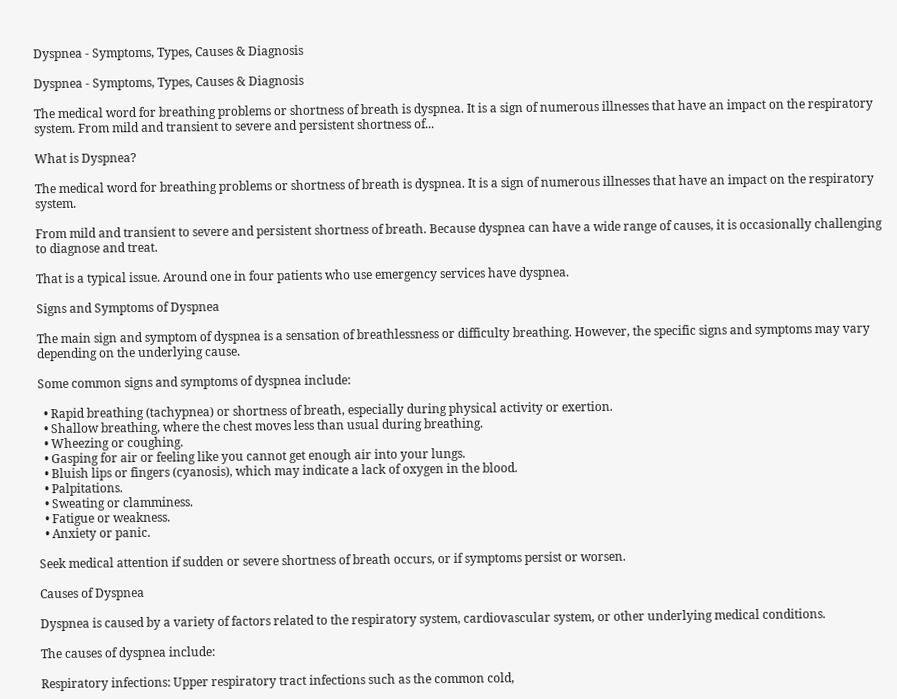Dyspnea - Symptoms, Types, Causes & Diagnosis

Dyspnea - Symptoms, Types, Causes & Diagnosis

The medical word for breathing problems or shortness of breath is dyspnea. It is a sign of numerous illnesses that have an impact on the respiratory system. From mild and transient to severe and persistent shortness of...

What is Dyspnea?

The medical word for breathing problems or shortness of breath is dyspnea. It is a sign of numerous illnesses that have an impact on the respiratory system.

From mild and transient to severe and persistent shortness of breath. Because dyspnea can have a wide range of causes, it is occasionally challenging to diagnose and treat.

That is a typical issue. Around one in four patients who use emergency services have dyspnea.

Signs and Symptoms of Dyspnea

The main sign and symptom of dyspnea is a sensation of breathlessness or difficulty breathing. However, the specific signs and symptoms may vary depending on the underlying cause.

Some common signs and symptoms of dyspnea include:

  • Rapid breathing (tachypnea) or shortness of breath, especially during physical activity or exertion.
  • Shallow breathing, where the chest moves less than usual during breathing.
  • Wheezing or coughing.
  • Gasping for air or feeling like you cannot get enough air into your lungs.
  • Bluish lips or fingers (cyanosis), which may indicate a lack of oxygen in the blood.
  • Palpitations.
  • Sweating or clamminess.
  • Fatigue or weakness.
  • Anxiety or panic.

Seek medical attention if sudden or severe shortness of breath occurs, or if symptoms persist or worsen.

Causes of Dyspnea

Dyspnea is caused by a variety of factors related to the respiratory system, cardiovascular system, or other underlying medical conditions.

The causes of dyspnea include:

Respiratory infections: Upper respiratory tract infections such as the common cold,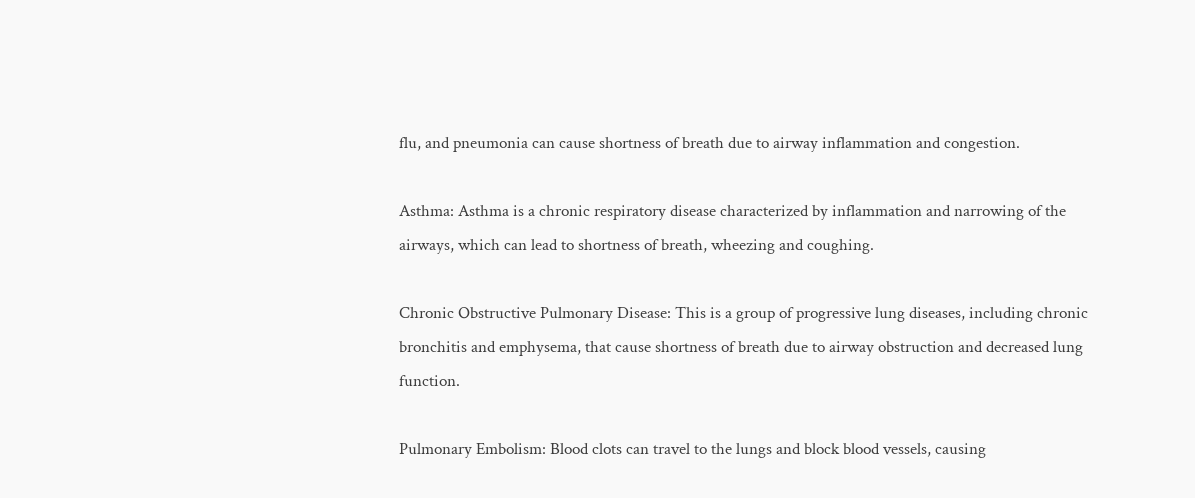flu, and pneumonia can cause shortness of breath due to airway inflammation and congestion.

Asthma: Asthma is a chronic respiratory disease characterized by inflammation and narrowing of the airways, which can lead to shortness of breath, wheezing and coughing.

Chronic Obstructive Pulmonary Disease: This is a group of progressive lung diseases, including chronic bronchitis and emphysema, that cause shortness of breath due to airway obstruction and decreased lung function.

Pulmonary Embolism: Blood clots can travel to the lungs and block blood vessels, causing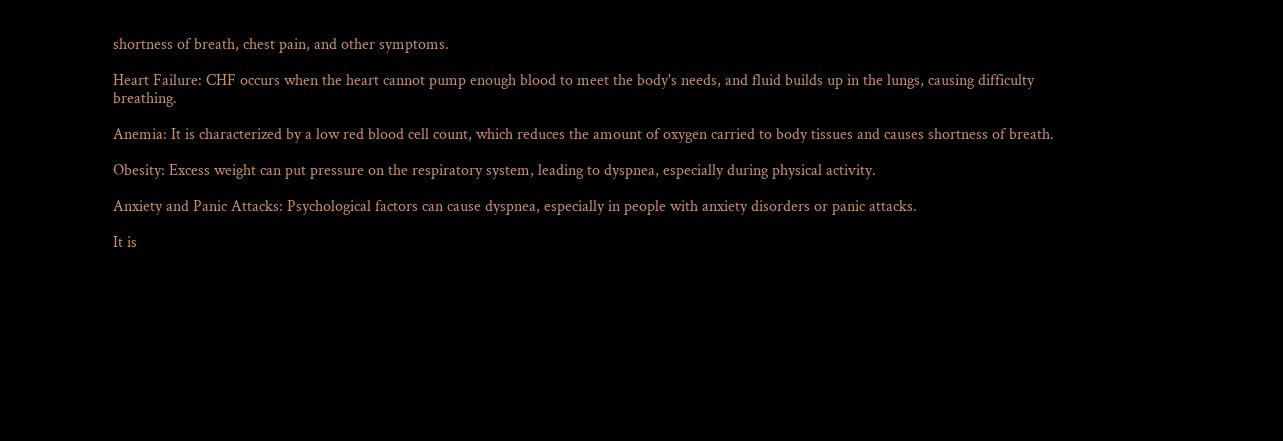shortness of breath, chest pain, and other symptoms.

Heart Failure: CHF occurs when the heart cannot pump enough blood to meet the body's needs, and fluid builds up in the lungs, causing difficulty breathing.

Anemia: It is characterized by a low red blood cell count, which reduces the amount of oxygen carried to body tissues and causes shortness of breath.

Obesity: Excess weight can put pressure on the respiratory system, leading to dyspnea, especially during physical activity.

Anxiety and Panic Attacks: Psychological factors can cause dyspnea, especially in people with anxiety disorders or panic attacks.

It is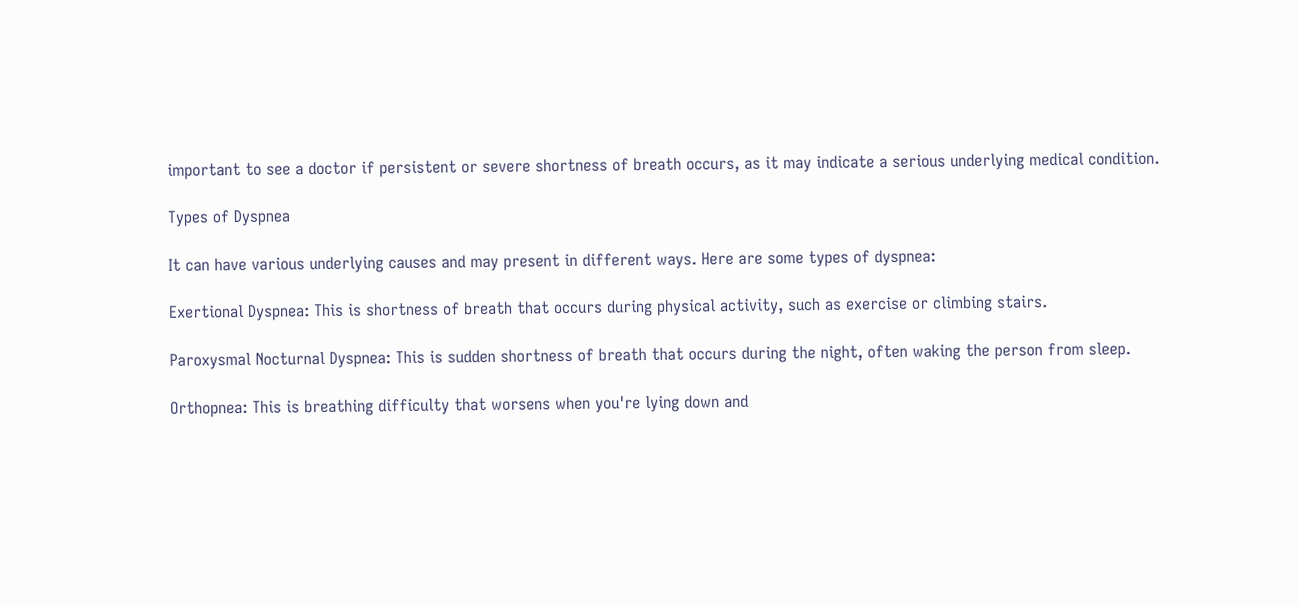important to see a doctor if persistent or severe shortness of breath occurs, as it may indicate a serious underlying medical condition.

Types of Dyspnea

It can have various underlying causes and may present in different ways. Here are some types of dyspnea:

Exertional Dyspnea: This is shortness of breath that occurs during physical activity, such as exercise or climbing stairs.

Paroxysmal Nocturnal Dyspnea: This is sudden shortness of breath that occurs during the night, often waking the person from sleep.

Orthopnea: This is breathing difficulty that worsens when you're lying down and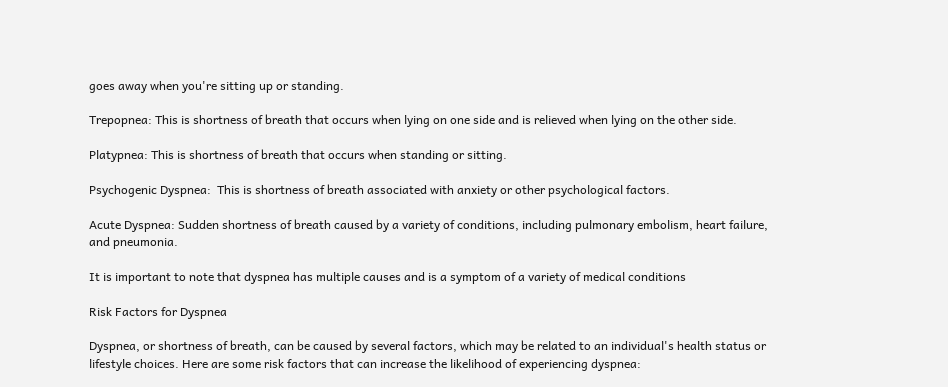goes away when you're sitting up or standing.

Trepopnea: This is shortness of breath that occurs when lying on one side and is relieved when lying on the other side.

Platypnea: This is shortness of breath that occurs when standing or sitting.

Psychogenic Dyspnea:  This is shortness of breath associated with anxiety or other psychological factors.

Acute Dyspnea: Sudden shortness of breath caused by a variety of conditions, including pulmonary embolism, heart failure, and pneumonia.

It is important to note that dyspnea has multiple causes and is a symptom of a variety of medical conditions

Risk Factors for Dyspnea

Dyspnea, or shortness of breath, can be caused by several factors, which may be related to an individual's health status or lifestyle choices. Here are some risk factors that can increase the likelihood of experiencing dyspnea: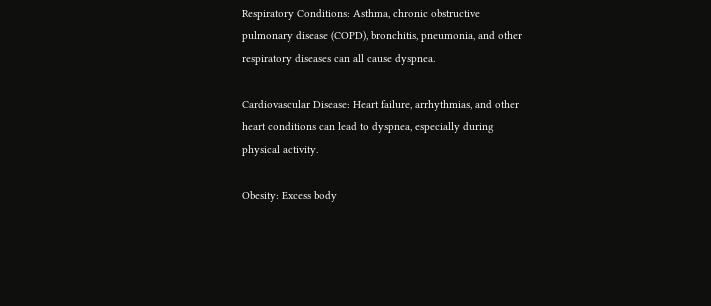Respiratory Conditions: Asthma, chronic obstructive pulmonary disease (COPD), bronchitis, pneumonia, and other respiratory diseases can all cause dyspnea.

Cardiovascular Disease: Heart failure, arrhythmias, and other heart conditions can lead to dyspnea, especially during physical activity.

Obesity: Excess body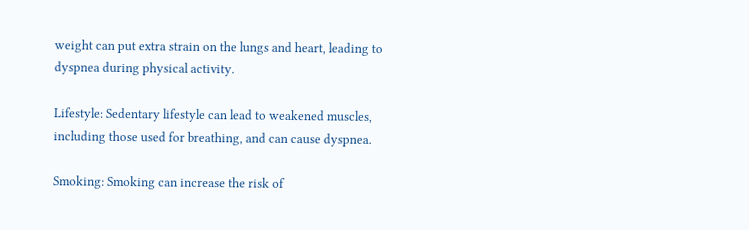weight can put extra strain on the lungs and heart, leading to dyspnea during physical activity.

Lifestyle: Sedentary lifestyle can lead to weakened muscles, including those used for breathing, and can cause dyspnea.

Smoking: Smoking can increase the risk of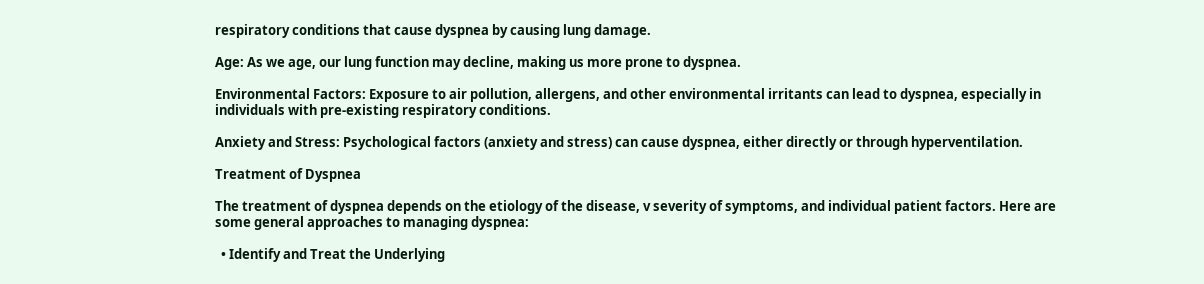respiratory conditions that cause dyspnea by causing lung damage.

Age: As we age, our lung function may decline, making us more prone to dyspnea.

Environmental Factors: Exposure to air pollution, allergens, and other environmental irritants can lead to dyspnea, especially in individuals with pre-existing respiratory conditions.

Anxiety and Stress: Psychological factors (anxiety and stress) can cause dyspnea, either directly or through hyperventilation.

Treatment of Dyspnea

The treatment of dyspnea depends on the etiology of the disease, v severity of symptoms, and individual patient factors. Here are some general approaches to managing dyspnea:

  • Identify and Treat the Underlying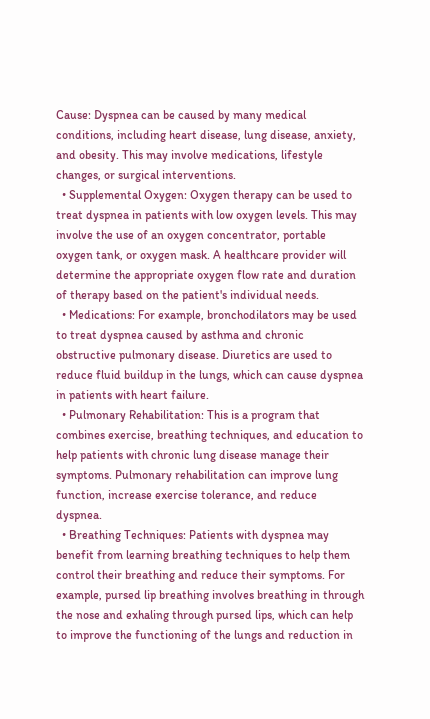Cause: Dyspnea can be caused by many medical conditions, including heart disease, lung disease, anxiety, and obesity. This may involve medications, lifestyle changes, or surgical interventions.
  • Supplemental Oxygen: Oxygen therapy can be used to treat dyspnea in patients with low oxygen levels. This may involve the use of an oxygen concentrator, portable oxygen tank, or oxygen mask. A healthcare provider will determine the appropriate oxygen flow rate and duration of therapy based on the patient's individual needs.
  • Medications: For example, bronchodilators may be used to treat dyspnea caused by asthma and chronic obstructive pulmonary disease. Diuretics are used to reduce fluid buildup in the lungs, which can cause dyspnea in patients with heart failure.
  • Pulmonary Rehabilitation: This is a program that combines exercise, breathing techniques, and education to help patients with chronic lung disease manage their symptoms. Pulmonary rehabilitation can improve lung function, increase exercise tolerance, and reduce dyspnea.
  • Breathing Techniques: Patients with dyspnea may benefit from learning breathing techniques to help them control their breathing and reduce their symptoms. For example, pursed lip breathing involves breathing in through the nose and exhaling through pursed lips, which can help to improve the functioning of the lungs and reduction in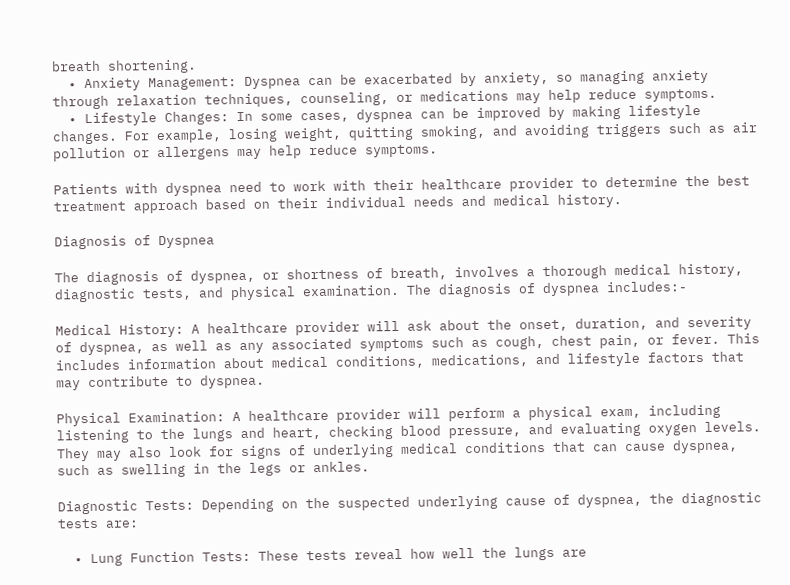breath shortening.
  • Anxiety Management: Dyspnea can be exacerbated by anxiety, so managing anxiety through relaxation techniques, counseling, or medications may help reduce symptoms.
  • Lifestyle Changes: In some cases, dyspnea can be improved by making lifestyle changes. For example, losing weight, quitting smoking, and avoiding triggers such as air pollution or allergens may help reduce symptoms.

Patients with dyspnea need to work with their healthcare provider to determine the best treatment approach based on their individual needs and medical history.

Diagnosis of Dyspnea

The diagnosis of dyspnea, or shortness of breath, involves a thorough medical history, diagnostic tests, and physical examination. The diagnosis of dyspnea includes:-

Medical History: A healthcare provider will ask about the onset, duration, and severity of dyspnea, as well as any associated symptoms such as cough, chest pain, or fever. This includes information about medical conditions, medications, and lifestyle factors that may contribute to dyspnea.

Physical Examination: A healthcare provider will perform a physical exam, including listening to the lungs and heart, checking blood pressure, and evaluating oxygen levels. They may also look for signs of underlying medical conditions that can cause dyspnea, such as swelling in the legs or ankles.

Diagnostic Tests: Depending on the suspected underlying cause of dyspnea, the diagnostic tests are:

  • Lung Function Tests: These tests reveal how well the lungs are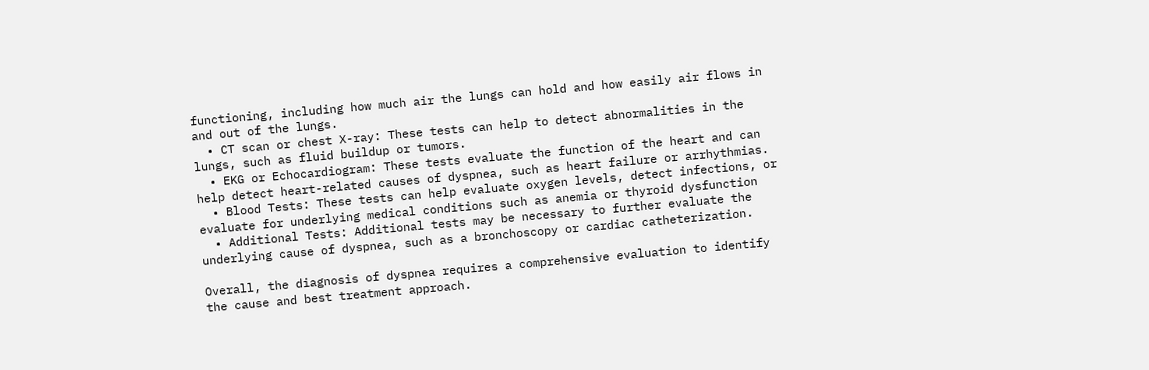functioning, including how much air the lungs can hold and how easily air flows in and out of the lungs.
  • CT scan or chest X-ray: These tests can help to detect abnormalities in the lungs, such as fluid buildup or tumors.
  • EKG or Echocardiogram: These tests evaluate the function of the heart and can help detect heart-related causes of dyspnea, such as heart failure or arrhythmias.
  • Blood Tests: These tests can help evaluate oxygen levels, detect infections, or evaluate for underlying medical conditions such as anemia or thyroid dysfunction
  • Additional Tests: Additional tests may be necessary to further evaluate the underlying cause of dyspnea, such as a bronchoscopy or cardiac catheterization.

Overall, the diagnosis of dyspnea requires a comprehensive evaluation to identify the cause and best treatment approach.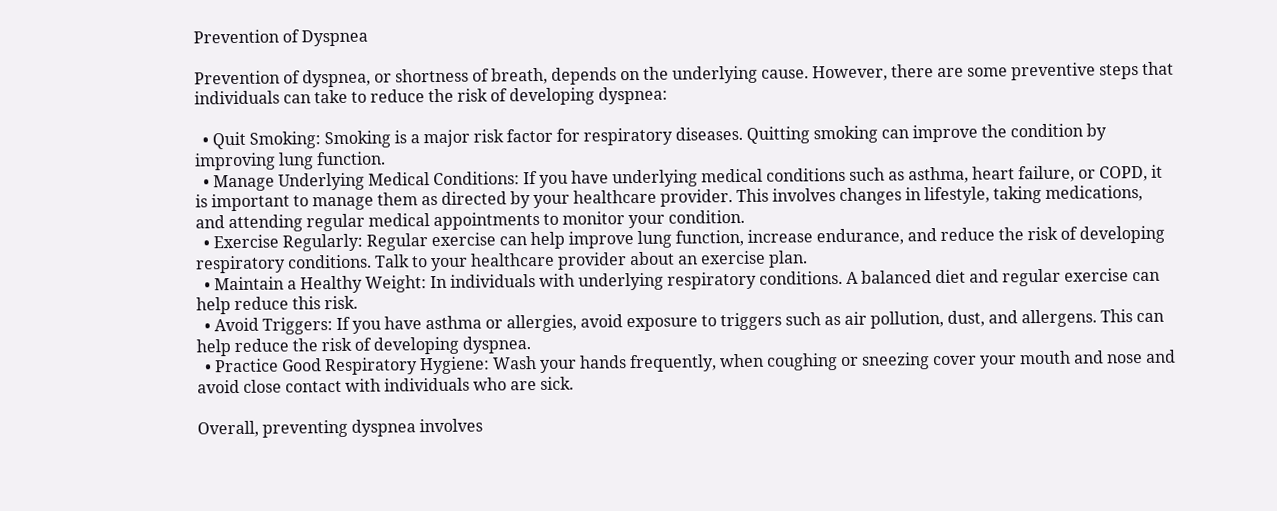Prevention of Dyspnea

Prevention of dyspnea, or shortness of breath, depends on the underlying cause. However, there are some preventive steps that individuals can take to reduce the risk of developing dyspnea:

  • Quit Smoking: Smoking is a major risk factor for respiratory diseases. Quitting smoking can improve the condition by improving lung function.
  • Manage Underlying Medical Conditions: If you have underlying medical conditions such as asthma, heart failure, or COPD, it is important to manage them as directed by your healthcare provider. This involves changes in lifestyle, taking medications, and attending regular medical appointments to monitor your condition.
  • Exercise Regularly: Regular exercise can help improve lung function, increase endurance, and reduce the risk of developing respiratory conditions. Talk to your healthcare provider about an exercise plan.
  • Maintain a Healthy Weight: In individuals with underlying respiratory conditions. A balanced diet and regular exercise can help reduce this risk.
  • Avoid Triggers: If you have asthma or allergies, avoid exposure to triggers such as air pollution, dust, and allergens. This can help reduce the risk of developing dyspnea.
  • Practice Good Respiratory Hygiene: Wash your hands frequently, when coughing or sneezing cover your mouth and nose and avoid close contact with individuals who are sick.

Overall, preventing dyspnea involves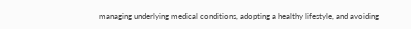managing underlying medical conditions, adopting a healthy lifestyle, and avoiding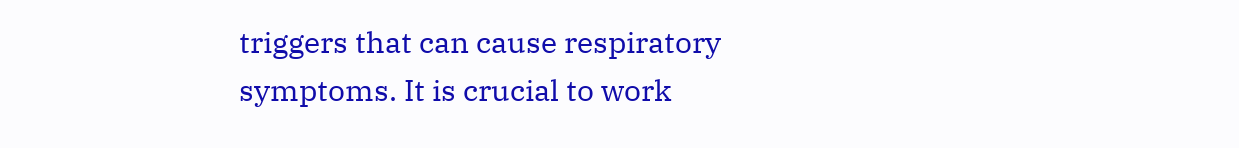triggers that can cause respiratory symptoms. It is crucial to work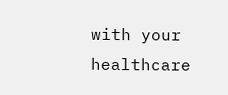with your healthcare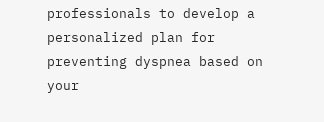professionals to develop a personalized plan for preventing dyspnea based on your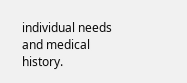individual needs and medical history.